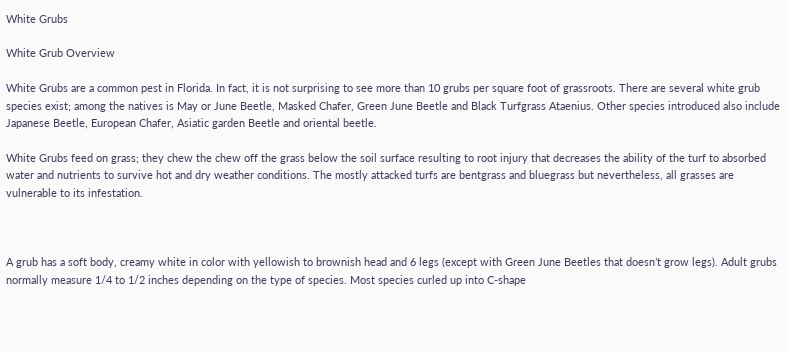White Grubs

White Grub Overview

White Grubs are a common pest in Florida. In fact, it is not surprising to see more than 10 grubs per square foot of grassroots. There are several white grub species exist; among the natives is May or June Beetle, Masked Chafer, Green June Beetle and Black Turfgrass Ataenius. Other species introduced also include Japanese Beetle, European Chafer, Asiatic garden Beetle and oriental beetle.

White Grubs feed on grass; they chew the chew off the grass below the soil surface resulting to root injury that decreases the ability of the turf to absorbed water and nutrients to survive hot and dry weather conditions. The mostly attacked turfs are bentgrass and bluegrass but nevertheless, all grasses are vulnerable to its infestation.



A grub has a soft body, creamy white in color with yellowish to brownish head and 6 legs (except with Green June Beetles that doesn’t grow legs). Adult grubs normally measure 1/4 to 1/2 inches depending on the type of species. Most species curled up into C-shape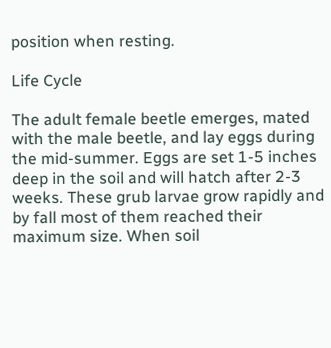position when resting.

Life Cycle

The adult female beetle emerges, mated with the male beetle, and lay eggs during the mid-summer. Eggs are set 1-5 inches deep in the soil and will hatch after 2-3 weeks. These grub larvae grow rapidly and by fall most of them reached their maximum size. When soil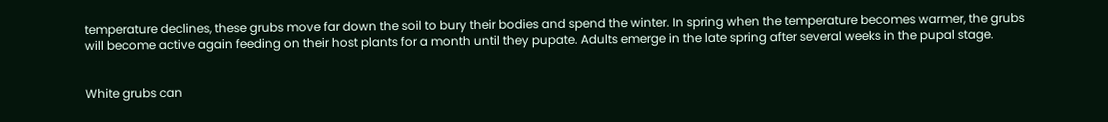temperature declines, these grubs move far down the soil to bury their bodies and spend the winter. In spring when the temperature becomes warmer, the grubs will become active again feeding on their host plants for a month until they pupate. Adults emerge in the late spring after several weeks in the pupal stage.


White grubs can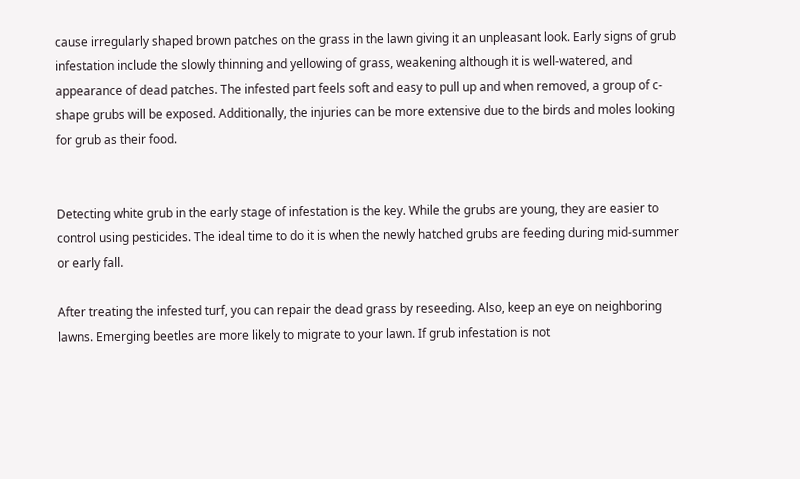cause irregularly shaped brown patches on the grass in the lawn giving it an unpleasant look. Early signs of grub infestation include the slowly thinning and yellowing of grass, weakening although it is well-watered, and appearance of dead patches. The infested part feels soft and easy to pull up and when removed, a group of c-shape grubs will be exposed. Additionally, the injuries can be more extensive due to the birds and moles looking for grub as their food.


Detecting white grub in the early stage of infestation is the key. While the grubs are young, they are easier to control using pesticides. The ideal time to do it is when the newly hatched grubs are feeding during mid-summer or early fall.

After treating the infested turf, you can repair the dead grass by reseeding. Also, keep an eye on neighboring lawns. Emerging beetles are more likely to migrate to your lawn. If grub infestation is not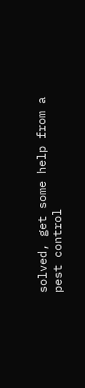solved, get some help from a pest control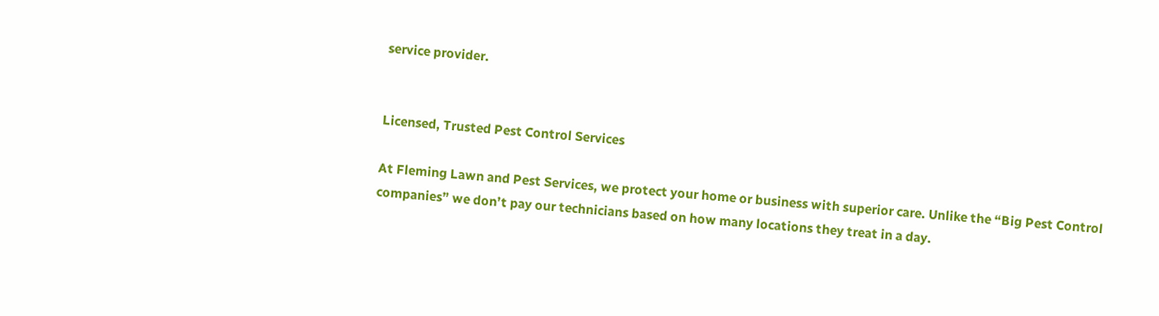service provider.


Licensed, Trusted Pest Control Services

At Fleming Lawn and Pest Services, we protect your home or business with superior care. Unlike the “Big Pest Control companies” we don’t pay our technicians based on how many locations they treat in a day.